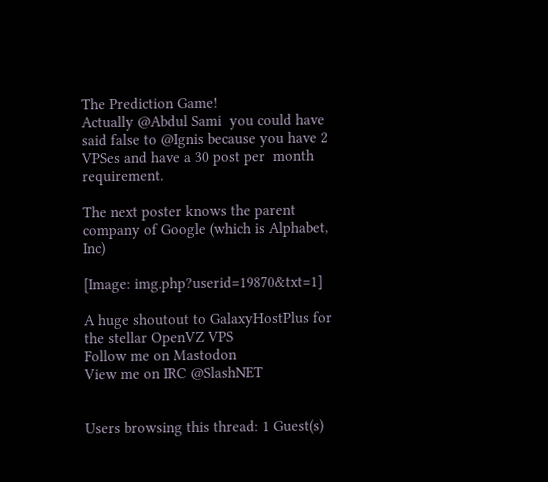The Prediction Game!
Actually @Abdul Sami  you could have said false to @Ignis because you have 2 VPSes and have a 30 post per  month requirement.

The next poster knows the parent company of Google (which is Alphabet, Inc)

[Image: img.php?userid=19870&txt=1]

A huge shoutout to GalaxyHostPlus for the stellar OpenVZ VPS
Follow me on Mastodon
View me on IRC @SlashNET


Users browsing this thread: 1 Guest(s)